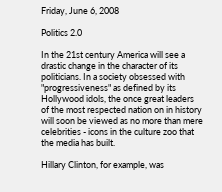Friday, June 6, 2008

Politics 2.0

In the 21st century America will see a drastic change in the character of its politicians. In a society obsessed with "progressiveness" as defined by its Hollywood idols, the once great leaders of the most respected nation on in history will soon be viewed as no more than mere celebrities - icons in the culture zoo that the media has built.

Hillary Clinton, for example, was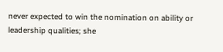never expected to win the nomination on ability or leadership qualities; she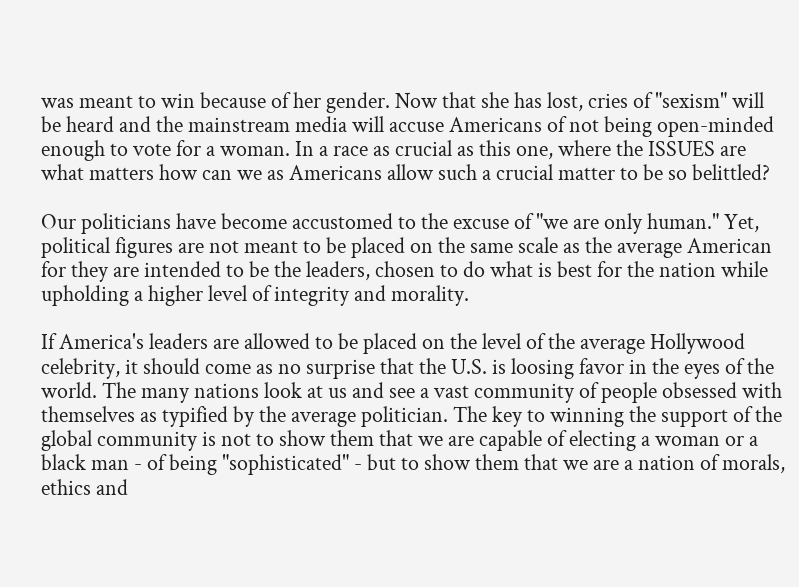was meant to win because of her gender. Now that she has lost, cries of "sexism" will be heard and the mainstream media will accuse Americans of not being open-minded enough to vote for a woman. In a race as crucial as this one, where the ISSUES are what matters how can we as Americans allow such a crucial matter to be so belittled?

Our politicians have become accustomed to the excuse of "we are only human." Yet, political figures are not meant to be placed on the same scale as the average American for they are intended to be the leaders, chosen to do what is best for the nation while upholding a higher level of integrity and morality.

If America's leaders are allowed to be placed on the level of the average Hollywood celebrity, it should come as no surprise that the U.S. is loosing favor in the eyes of the world. The many nations look at us and see a vast community of people obsessed with themselves as typified by the average politician. The key to winning the support of the global community is not to show them that we are capable of electing a woman or a black man - of being "sophisticated" - but to show them that we are a nation of morals, ethics and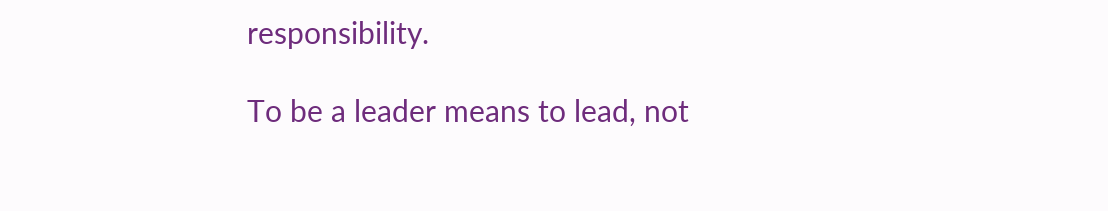responsibility.

To be a leader means to lead, not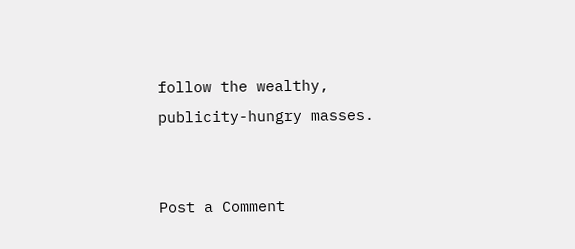follow the wealthy, publicity-hungry masses.


Post a Comment